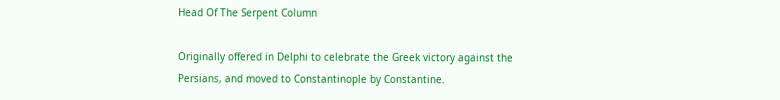Head Of The Serpent Column

Originally offered in Delphi to celebrate the Greek victory against the Persians, and moved to Constantinople by Constantine.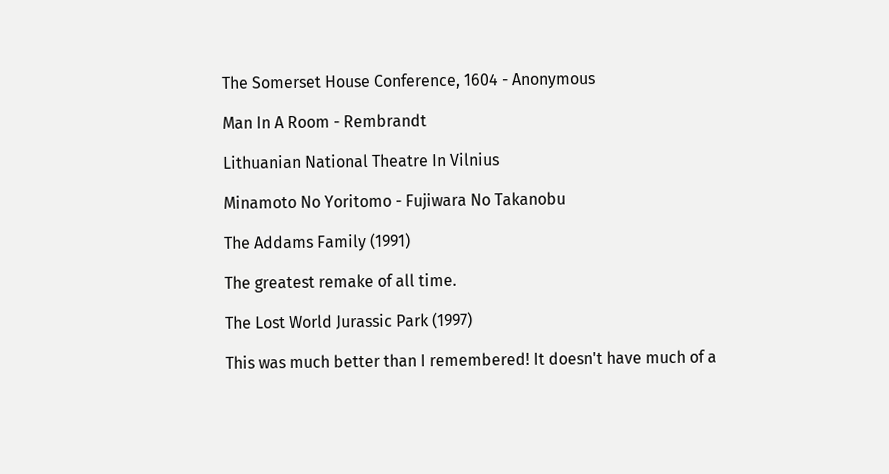The Somerset House Conference, 1604 - Anonymous

Man In A Room - Rembrandt

Lithuanian National Theatre In Vilnius

Minamoto No Yoritomo - Fujiwara No Takanobu

The Addams Family (1991)

The greatest remake of all time.

The Lost World Jurassic Park (1997)

This was much better than I remembered! It doesn't have much of a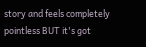story and feels completely pointless BUT it's got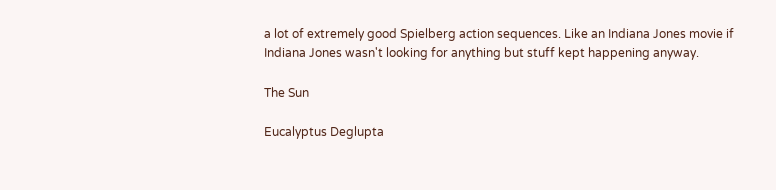a lot of extremely good Spielberg action sequences. Like an Indiana Jones movie if Indiana Jones wasn't looking for anything but stuff kept happening anyway.

The Sun

Eucalyptus Deglupta